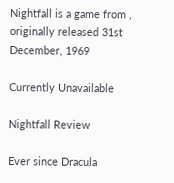Nightfall is a game from , originally released 31st December, 1969

Currently Unavailable

Nightfall Review

Ever since Dracula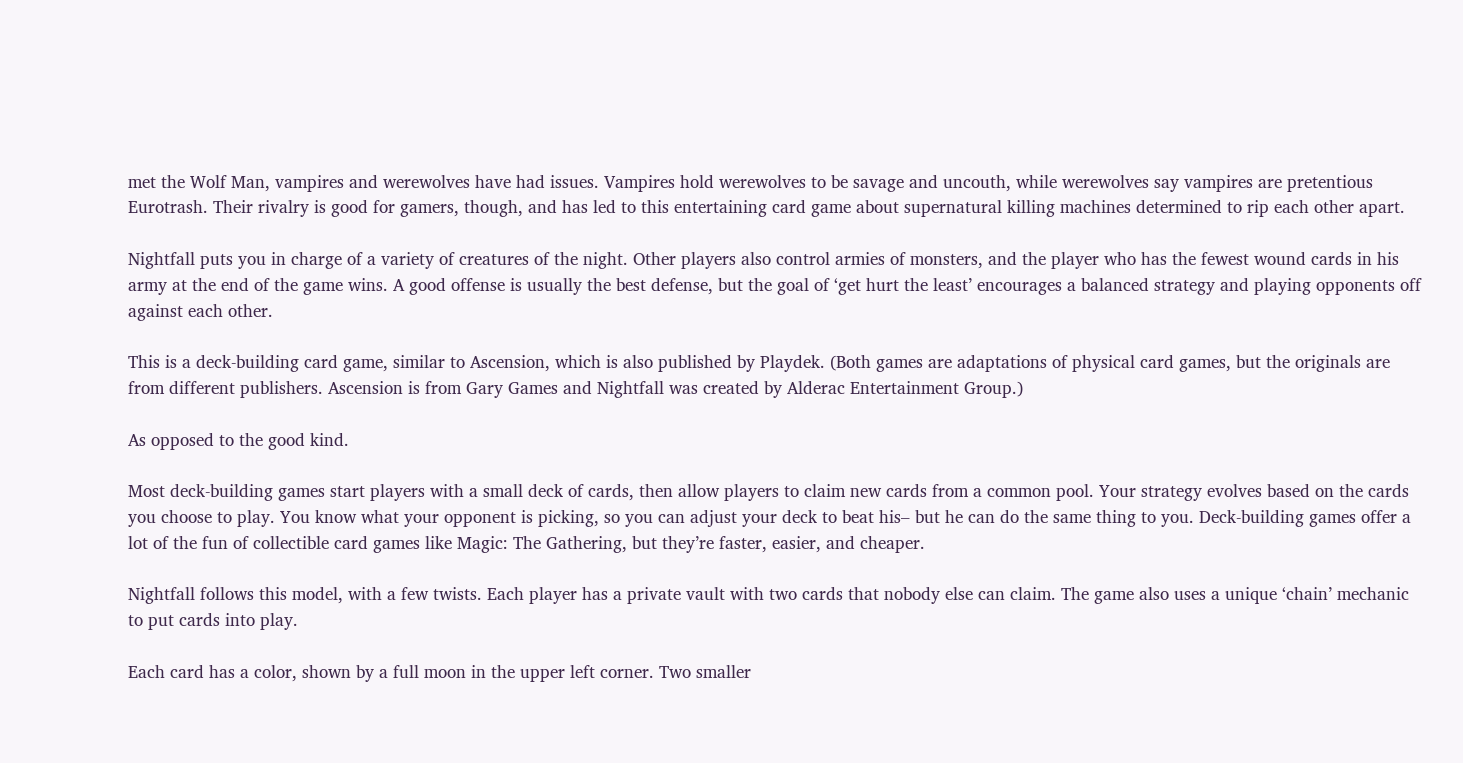met the Wolf Man, vampires and werewolves have had issues. Vampires hold werewolves to be savage and uncouth, while werewolves say vampires are pretentious Eurotrash. Their rivalry is good for gamers, though, and has led to this entertaining card game about supernatural killing machines determined to rip each other apart.

Nightfall puts you in charge of a variety of creatures of the night. Other players also control armies of monsters, and the player who has the fewest wound cards in his army at the end of the game wins. A good offense is usually the best defense, but the goal of ‘get hurt the least’ encourages a balanced strategy and playing opponents off against each other.

This is a deck-building card game, similar to Ascension, which is also published by Playdek. (Both games are adaptations of physical card games, but the originals are from different publishers. Ascension is from Gary Games and Nightfall was created by Alderac Entertainment Group.)

As opposed to the good kind.

Most deck-building games start players with a small deck of cards, then allow players to claim new cards from a common pool. Your strategy evolves based on the cards you choose to play. You know what your opponent is picking, so you can adjust your deck to beat his– but he can do the same thing to you. Deck-building games offer a lot of the fun of collectible card games like Magic: The Gathering, but they’re faster, easier, and cheaper.

Nightfall follows this model, with a few twists. Each player has a private vault with two cards that nobody else can claim. The game also uses a unique ‘chain’ mechanic to put cards into play.

Each card has a color, shown by a full moon in the upper left corner. Two smaller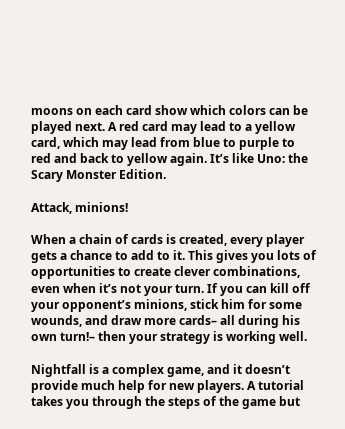moons on each card show which colors can be played next. A red card may lead to a yellow card, which may lead from blue to purple to red and back to yellow again. It’s like Uno: the Scary Monster Edition.

Attack, minions!

When a chain of cards is created, every player gets a chance to add to it. This gives you lots of opportunities to create clever combinations, even when it’s not your turn. If you can kill off your opponent’s minions, stick him for some wounds, and draw more cards– all during his own turn!– then your strategy is working well.

Nightfall is a complex game, and it doesn’t provide much help for new players. A tutorial takes you through the steps of the game but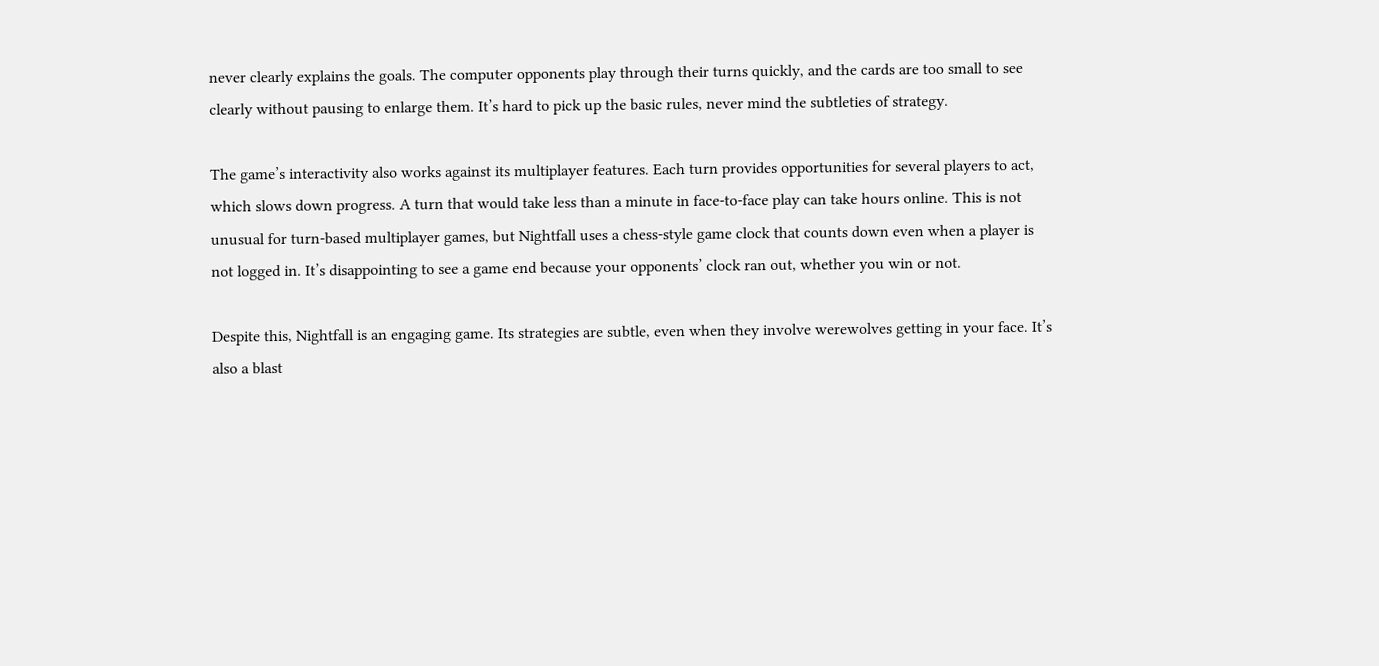never clearly explains the goals. The computer opponents play through their turns quickly, and the cards are too small to see clearly without pausing to enlarge them. It’s hard to pick up the basic rules, never mind the subtleties of strategy.

The game’s interactivity also works against its multiplayer features. Each turn provides opportunities for several players to act, which slows down progress. A turn that would take less than a minute in face-to-face play can take hours online. This is not unusual for turn-based multiplayer games, but Nightfall uses a chess-style game clock that counts down even when a player is not logged in. It’s disappointing to see a game end because your opponents’ clock ran out, whether you win or not.

Despite this, Nightfall is an engaging game. Its strategies are subtle, even when they involve werewolves getting in your face. It’s also a blast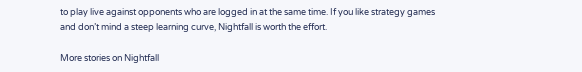to play live against opponents who are logged in at the same time. If you like strategy games and don’t mind a steep learning curve, Nightfall is worth the effort.

More stories on Nightfall